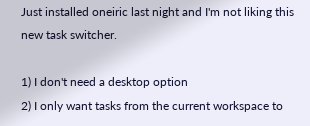Just installed oneiric last night and I'm not liking this new task switcher.

1) I don't need a desktop option
2) I only want tasks from the current workspace to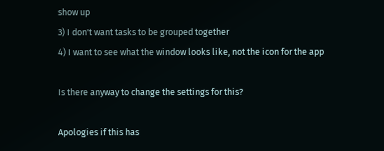show up
3) I don't want tasks to be grouped together
4) I want to see what the window looks like, not the icon for the app

Is there anyway to change the settings for this?

Apologies if this has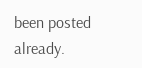been posted already.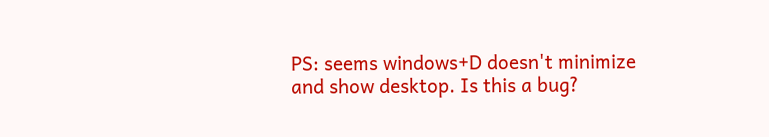PS: seems windows+D doesn't minimize and show desktop. Is this a bug?